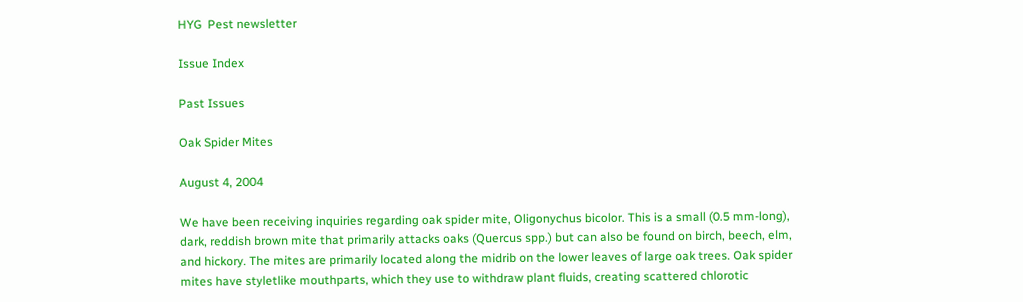HYG  Pest newsletter

Issue Index

Past Issues

Oak Spider Mites

August 4, 2004

We have been receiving inquiries regarding oak spider mite, Oligonychus bicolor. This is a small (0.5 mm-long), dark, reddish brown mite that primarily attacks oaks (Quercus spp.) but can also be found on birch, beech, elm, and hickory. The mites are primarily located along the midrib on the lower leaves of large oak trees. Oak spider mites have styletlike mouthparts, which they use to withdraw plant fluids, creating scattered chlorotic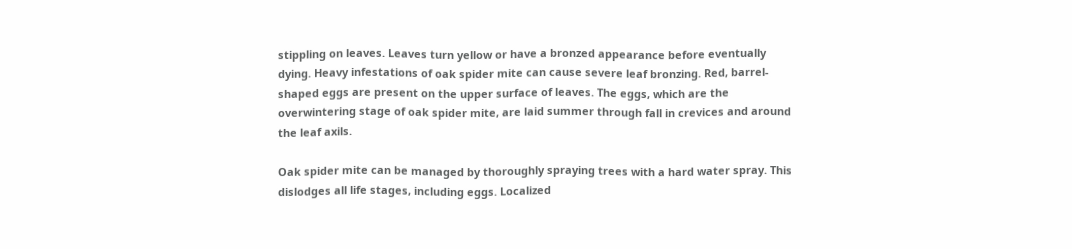stippling on leaves. Leaves turn yellow or have a bronzed appearance before eventually dying. Heavy infestations of oak spider mite can cause severe leaf bronzing. Red, barrel-shaped eggs are present on the upper surface of leaves. The eggs, which are the overwintering stage of oak spider mite, are laid summer through fall in crevices and around the leaf axils.

Oak spider mite can be managed by thoroughly spraying trees with a hard water spray. This dislodges all life stages, including eggs. Localized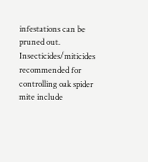infestations can be pruned out. Insecticides/miticides recommended for controlling oak spider mite include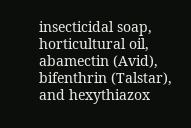insecticidal soap, horticultural oil, abamectin (Avid), bifenthrin (Talstar), and hexythiazox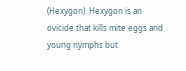(Hexygon). Hexygon is an ovicide that kills mite eggs and young nymphs but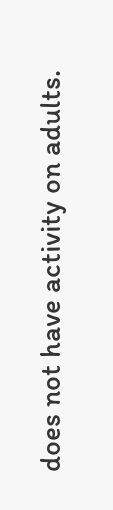does not have activity on adults.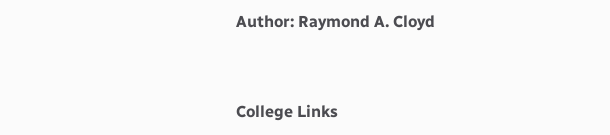Author: Raymond A. Cloyd


College Links